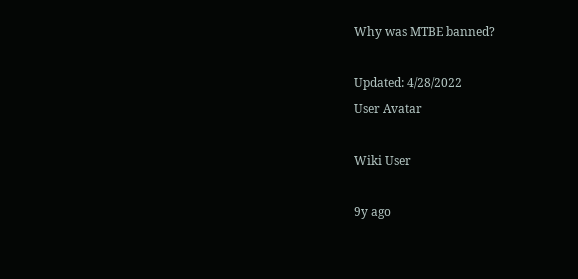Why was MTBE banned?

Updated: 4/28/2022
User Avatar

Wiki User

9y ago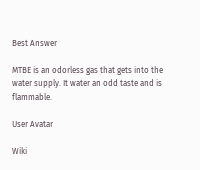Best Answer

MTBE is an odorless gas that gets into the water supply. It water an odd taste and is flammable.

User Avatar

Wiki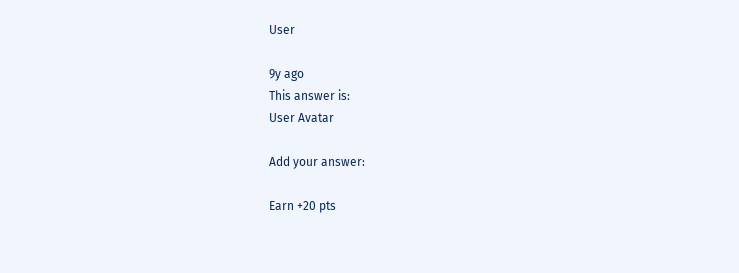User

9y ago
This answer is:
User Avatar

Add your answer:

Earn +20 pts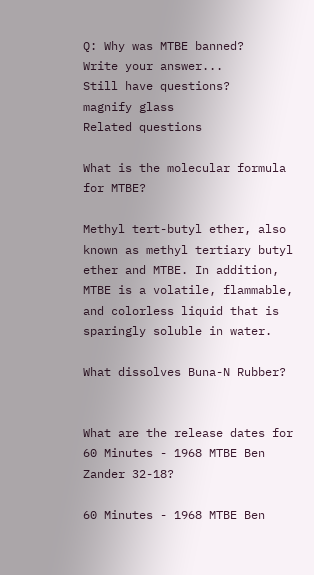Q: Why was MTBE banned?
Write your answer...
Still have questions?
magnify glass
Related questions

What is the molecular formula for MTBE?

Methyl tert-butyl ether, also known as methyl tertiary butyl ether and MTBE. In addition, MTBE is a volatile, flammable, and colorless liquid that is sparingly soluble in water.

What dissolves Buna-N Rubber?


What are the release dates for 60 Minutes - 1968 MTBE Ben Zander 32-18?

60 Minutes - 1968 MTBE Ben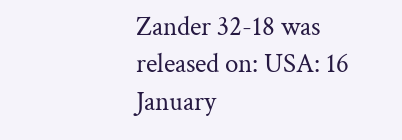Zander 32-18 was released on: USA: 16 January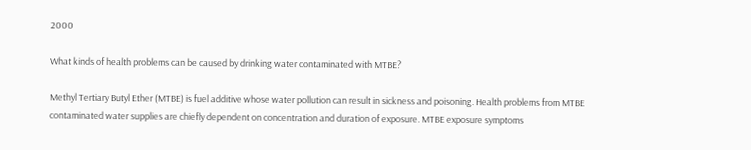2000

What kinds of health problems can be caused by drinking water contaminated with MTBE?

Methyl Tertiary Butyl Ether (MTBE) is fuel additive whose water pollution can result in sickness and poisoning. Health problems from MTBE contaminated water supplies are chiefly dependent on concentration and duration of exposure. MTBE exposure symptoms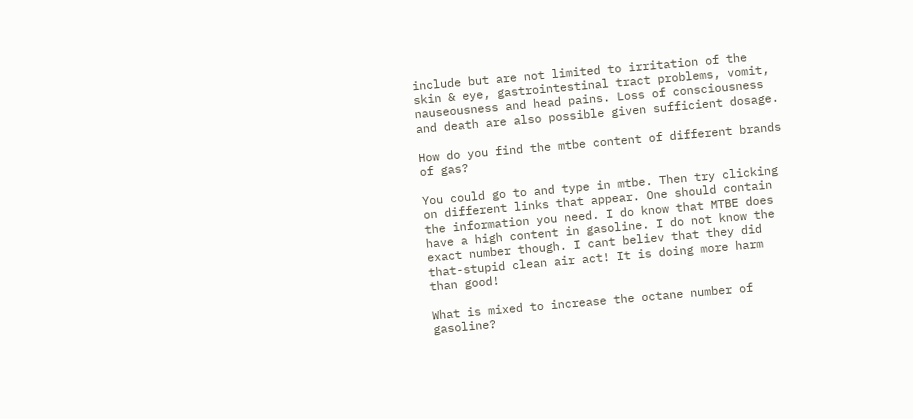include but are not limited to irritation of the skin & eye, gastrointestinal tract problems, vomit, nauseousness and head pains. Loss of consciousness and death are also possible given sufficient dosage.

How do you find the mtbe content of different brands of gas?

You could go to and type in mtbe. Then try clicking on different links that appear. One should contain the information you need. I do know that MTBE does have a high content in gasoline. I do not know the exact number though. I cant believ that they did that-stupid clean air act! It is doing more harm than good!

What is mixed to increase the octane number of gasoline?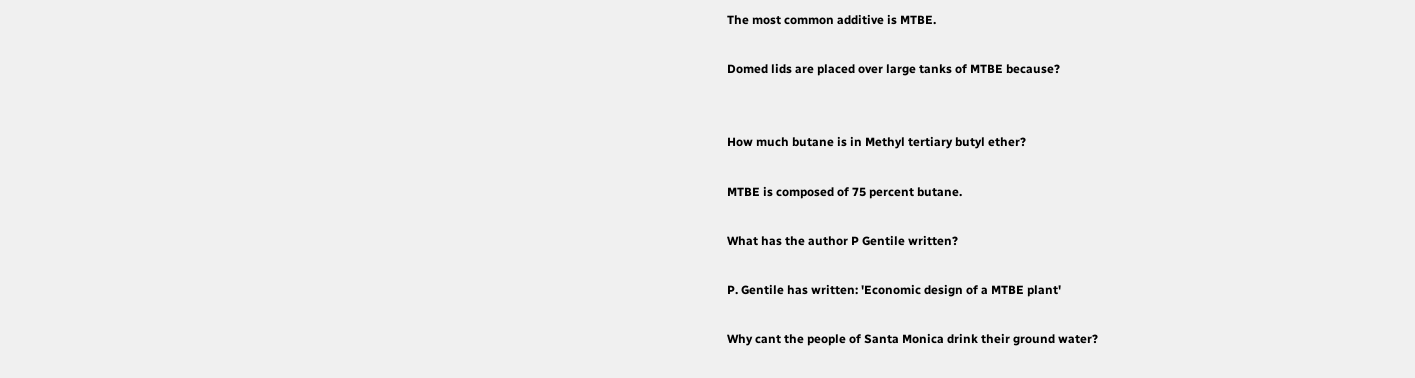The most common additive is MTBE.

Domed lids are placed over large tanks of MTBE because?


How much butane is in Methyl tertiary butyl ether?

MTBE is composed of 75 percent butane.

What has the author P Gentile written?

P. Gentile has written: 'Economic design of a MTBE plant'

Why cant the people of Santa Monica drink their ground water?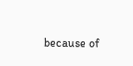because of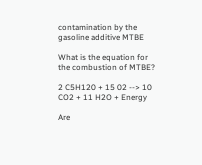contamination by the gasoline additive MTBE

What is the equation for the combustion of MTBE?

2 C5H120 + 15 02 --> 10 CO2 + 11 H2O + Energy

Are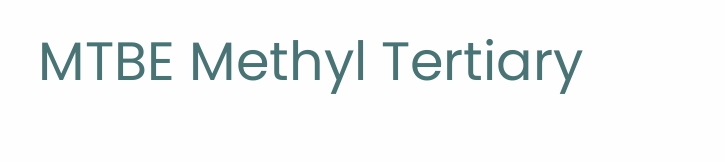MTBE Methyl Tertiary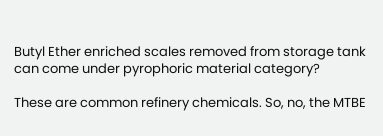Butyl Ether enriched scales removed from storage tank can come under pyrophoric material category?

These are common refinery chemicals. So, no, the MTBE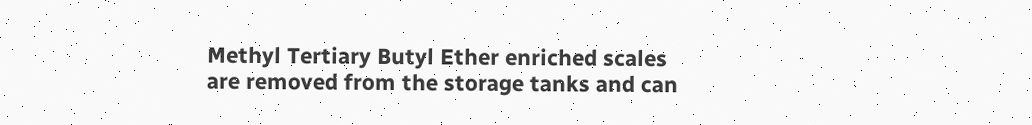Methyl Tertiary Butyl Ether enriched scales are removed from the storage tanks and can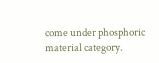come under phosphoric material category.